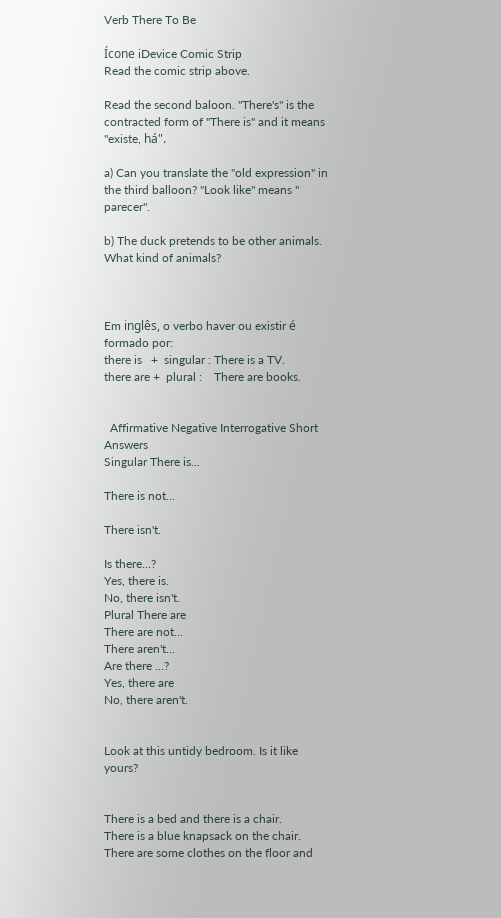Verb There To Be

Ícone iDevice Comic Strip
Read the comic strip above.

Read the second baloon. "There's" is the contracted form of "There is" and it means "existe, há".

a) Can you translate the "old expression" in the third balloon? "Look like" means " parecer".

b) The duck pretends to be other animals. What kind of animals?



Em inglês, o verbo haver ou existir é formado por:
there is   +  singular : There is a TV.
there are +  plural :    There are books.


  Affirmative Negative Interrogative Short Answers
Singular There is...

There is not...

There isn't.

Is there...?
Yes, there is.
No, there isn't.
Plural There are
There are not...
There aren't...
Are there ...?
Yes, there are
No, there aren't.


Look at this untidy bedroom. Is it like yours?


There is a bed and there is a chair.
There is a blue knapsack on the chair.
There are some clothes on the floor and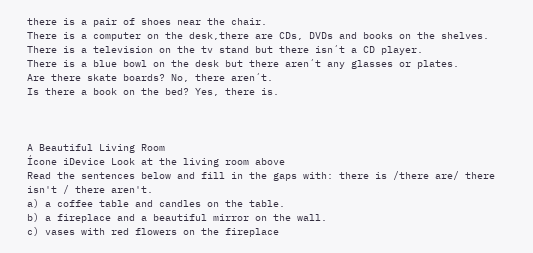there is a pair of shoes near the chair.
There is a computer on the desk,there are CDs, DVDs and books on the shelves.
There is a television on the tv stand but there isn´t a CD player.
There is a blue bowl on the desk but there aren´t any glasses or plates.
Are there skate boards? No, there aren´t.
Is there a book on the bed? Yes, there is.



A Beautiful Living Room
Ícone iDevice Look at the living room above
Read the sentences below and fill in the gaps with: there is /there are/ there isn't / there aren't.
a) a coffee table and candles on the table.
b) a fireplace and a beautiful mirror on the wall.
c) vases with red flowers on the fireplace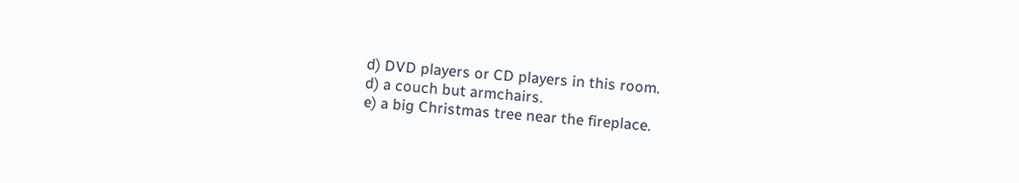d) DVD players or CD players in this room.
d) a couch but armchairs.
e) a big Christmas tree near the fireplace.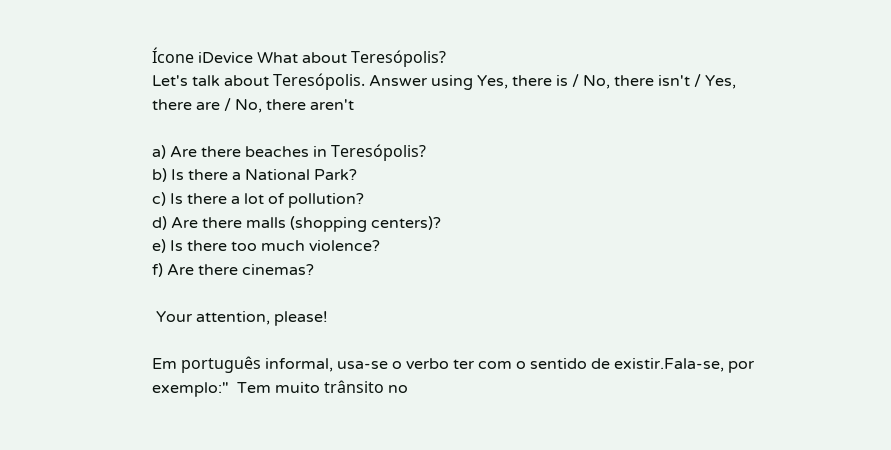Ícone iDevice What about Teresópolis?
Let's talk about Teresópolis. Answer using Yes, there is / No, there isn't / Yes, there are / No, there aren't

a) Are there beaches in Teresópolis?
b) Is there a National Park?
c) Is there a lot of pollution?
d) Are there malls (shopping centers)?
e) Is there too much violence?
f) Are there cinemas?

 Your attention, please!

Em português informal, usa-se o verbo ter com o sentido de existir.Fala-se, por exemplo:"  Tem muito trânsito no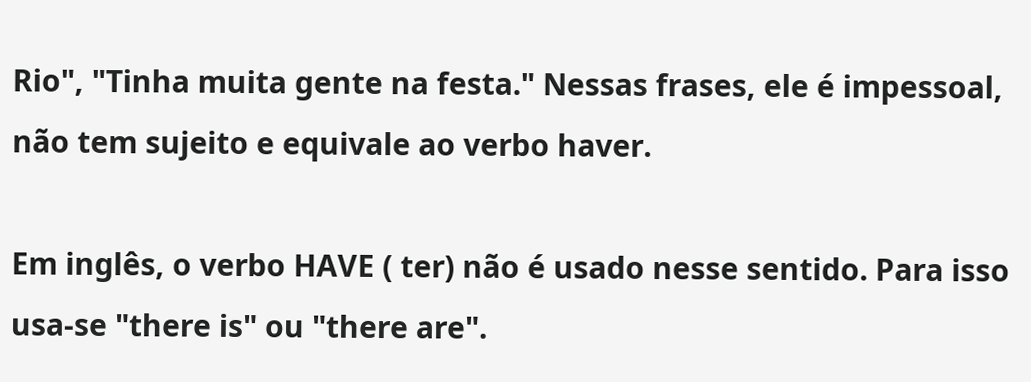Rio", "Tinha muita gente na festa." Nessas frases, ele é impessoal, não tem sujeito e equivale ao verbo haver.

Em inglês, o verbo HAVE ( ter) não é usado nesse sentido. Para isso usa-se "there is" ou "there are".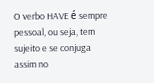O verbo HAVE é sempre  pessoal, ou seja, tem sujeito e se conjuga assim no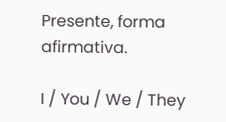Presente, forma afirmativa.

I / You / We / They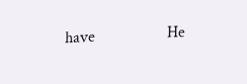have                  He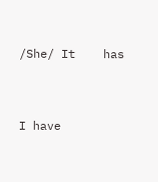/She/ It    has


I have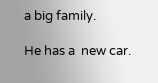a big family.

He has a  new car.